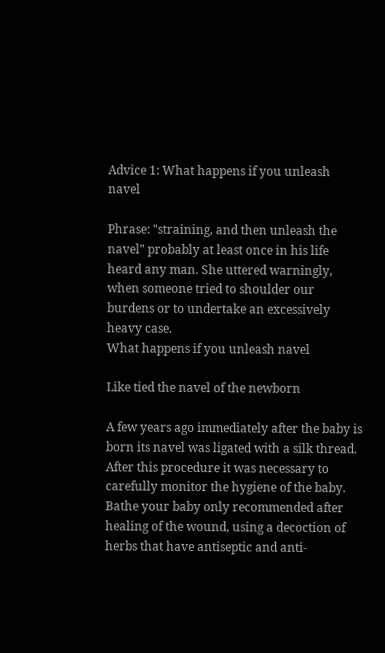Advice 1: What happens if you unleash navel

Phrase: "straining, and then unleash the navel" probably at least once in his life heard any man. She uttered warningly, when someone tried to shoulder our burdens or to undertake an excessively heavy case.
What happens if you unleash navel

Like tied the navel of the newborn

A few years ago immediately after the baby is born its navel was ligated with a silk thread. After this procedure it was necessary to carefully monitor the hygiene of the baby. Bathe your baby only recommended after healing of the wound, using a decoction of herbs that have antiseptic and anti-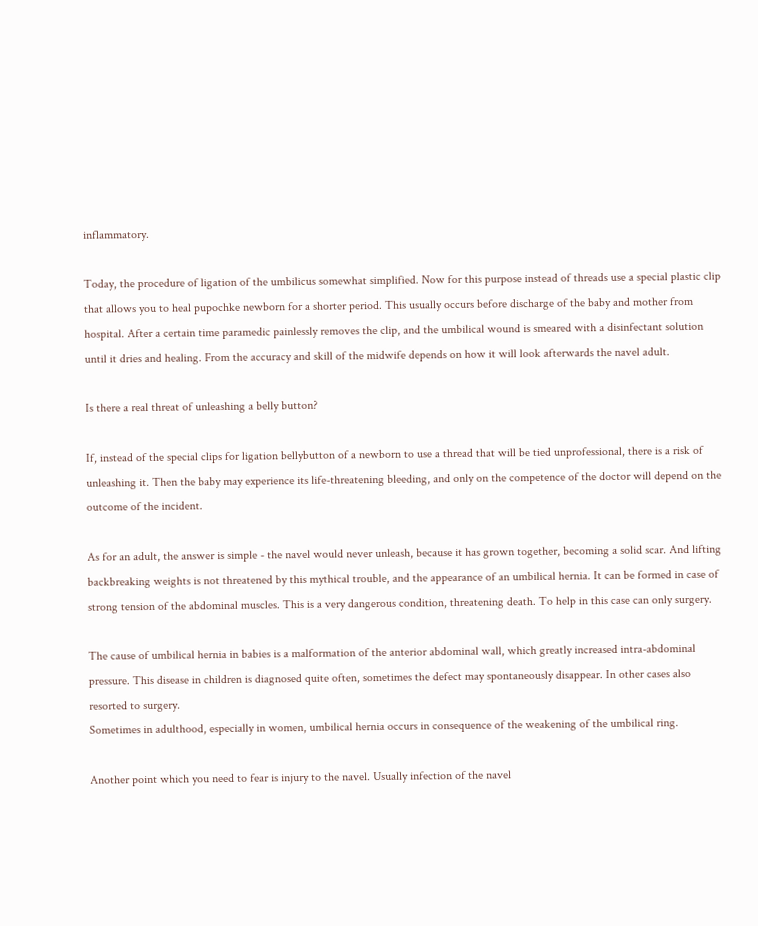inflammatory.

Today, the procedure of ligation of the umbilicus somewhat simplified. Now for this purpose instead of threads use a special plastic clip that allows you to heal pupochke newborn for a shorter period. This usually occurs before discharge of the baby and mother from hospital. After a certain time paramedic painlessly removes the clip, and the umbilical wound is smeared with a disinfectant solution until it dries and healing. From the accuracy and skill of the midwife depends on how it will look afterwards the navel adult.

Is there a real threat of unleashing a belly button?

If, instead of the special clips for ligation bellybutton of a newborn to use a thread that will be tied unprofessional, there is a risk of unleashing it. Then the baby may experience its life-threatening bleeding, and only on the competence of the doctor will depend on the outcome of the incident.

As for an adult, the answer is simple - the navel would never unleash, because it has grown together, becoming a solid scar. And lifting backbreaking weights is not threatened by this mythical trouble, and the appearance of an umbilical hernia. It can be formed in case of strong tension of the abdominal muscles. This is a very dangerous condition, threatening death. To help in this case can only surgery.

The cause of umbilical hernia in babies is a malformation of the anterior abdominal wall, which greatly increased intra-abdominal pressure. This disease in children is diagnosed quite often, sometimes the defect may spontaneously disappear. In other cases also resorted to surgery.
Sometimes in adulthood, especially in women, umbilical hernia occurs in consequence of the weakening of the umbilical ring.

Another point which you need to fear is injury to the navel. Usually infection of the navel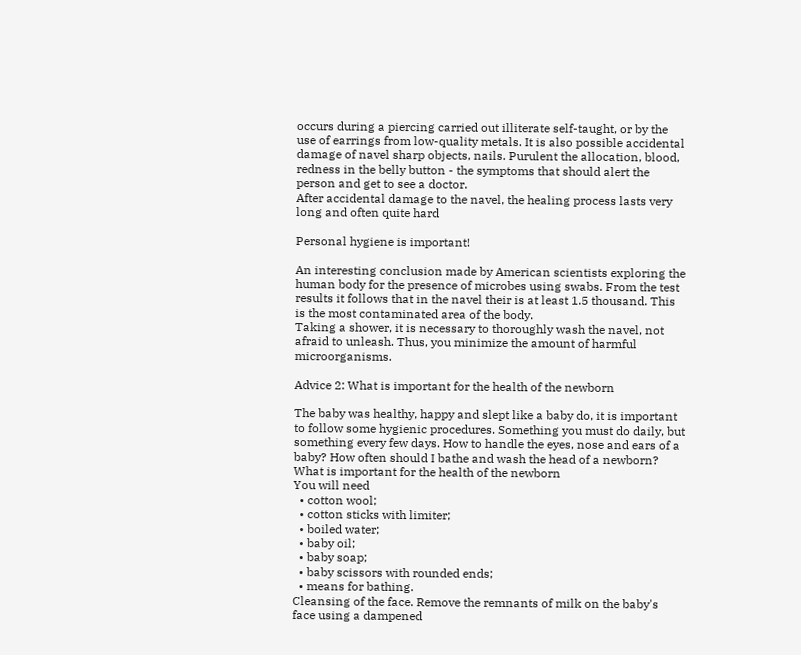occurs during a piercing carried out illiterate self-taught, or by the use of earrings from low-quality metals. It is also possible accidental damage of navel sharp objects, nails. Purulent the allocation, blood, redness in the belly button - the symptoms that should alert the person and get to see a doctor.
After accidental damage to the navel, the healing process lasts very long and often quite hard

Personal hygiene is important!

An interesting conclusion made by American scientists exploring the human body for the presence of microbes using swabs. From the test results it follows that in the navel their is at least 1.5 thousand. This is the most contaminated area of the body.
Taking a shower, it is necessary to thoroughly wash the navel, not afraid to unleash. Thus, you minimize the amount of harmful microorganisms.

Advice 2: What is important for the health of the newborn

The baby was healthy, happy and slept like a baby do, it is important to follow some hygienic procedures. Something you must do daily, but something every few days. How to handle the eyes, nose and ears of a baby? How often should I bathe and wash the head of a newborn?
What is important for the health of the newborn
You will need
  • cotton wool;
  • cotton sticks with limiter;
  • boiled water;
  • baby oil;
  • baby soap;
  • baby scissors with rounded ends;
  • means for bathing.
Cleansing of the face. Remove the remnants of milk on the baby's face using a dampened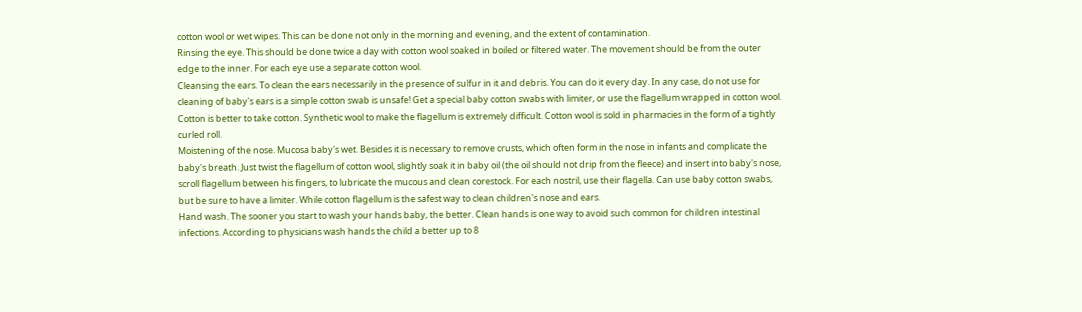cotton wool or wet wipes. This can be done not only in the morning and evening, and the extent of contamination.
Rinsing the eye. This should be done twice a day with cotton wool soaked in boiled or filtered water. The movement should be from the outer edge to the inner. For each eye use a separate cotton wool.
Cleansing the ears. To clean the ears necessarily in the presence of sulfur in it and debris. You can do it every day. In any case, do not use for cleaning of baby's ears is a simple cotton swab is unsafe! Get a special baby cotton swabs with limiter, or use the flagellum wrapped in cotton wool. Cotton is better to take cotton. Synthetic wool to make the flagellum is extremely difficult. Cotton wool is sold in pharmacies in the form of a tightly curled roll.
Moistening of the nose. Mucosa baby's wet. Besides it is necessary to remove crusts, which often form in the nose in infants and complicate the baby's breath. Just twist the flagellum of cotton wool, slightly soak it in baby oil (the oil should not drip from the fleece) and insert into baby's nose, scroll flagellum between his fingers, to lubricate the mucous and clean corestock. For each nostril, use their flagella. Can use baby cotton swabs, but be sure to have a limiter. While cotton flagellum is the safest way to clean children's nose and ears.
Hand wash. The sooner you start to wash your hands baby, the better. Clean hands is one way to avoid such common for children intestinal infections. According to physicians wash hands the child a better up to 8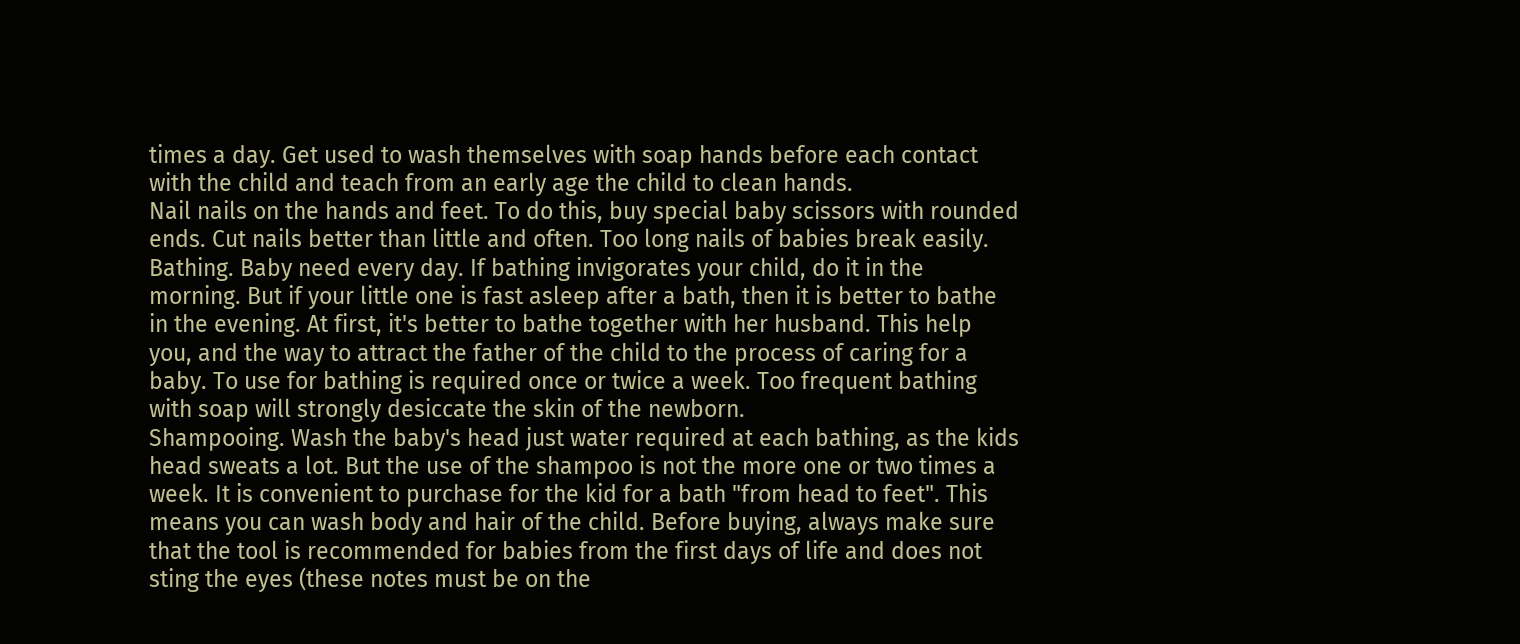times a day. Get used to wash themselves with soap hands before each contact with the child and teach from an early age the child to clean hands.
Nail nails on the hands and feet. To do this, buy special baby scissors with rounded ends. Cut nails better than little and often. Too long nails of babies break easily.
Bathing. Baby need every day. If bathing invigorates your child, do it in the morning. But if your little one is fast asleep after a bath, then it is better to bathe in the evening. At first, it's better to bathe together with her husband. This help you, and the way to attract the father of the child to the process of caring for a baby. To use for bathing is required once or twice a week. Too frequent bathing with soap will strongly desiccate the skin of the newborn.
Shampooing. Wash the baby's head just water required at each bathing, as the kids head sweats a lot. But the use of the shampoo is not the more one or two times a week. It is convenient to purchase for the kid for a bath "from head to feet". This means you can wash body and hair of the child. Before buying, always make sure that the tool is recommended for babies from the first days of life and does not sting the eyes (these notes must be on the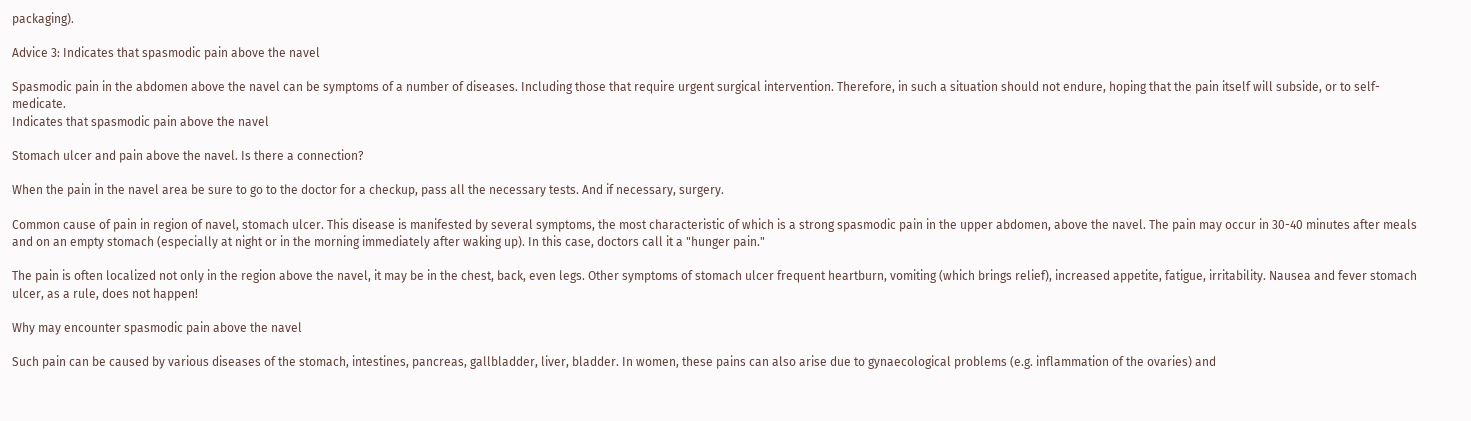packaging).

Advice 3: Indicates that spasmodic pain above the navel

Spasmodic pain in the abdomen above the navel can be symptoms of a number of diseases. Including those that require urgent surgical intervention. Therefore, in such a situation should not endure, hoping that the pain itself will subside, or to self-medicate.
Indicates that spasmodic pain above the navel

Stomach ulcer and pain above the navel. Is there a connection?

When the pain in the navel area be sure to go to the doctor for a checkup, pass all the necessary tests. And if necessary, surgery.

Common cause of pain in region of navel, stomach ulcer. This disease is manifested by several symptoms, the most characteristic of which is a strong spasmodic pain in the upper abdomen, above the navel. The pain may occur in 30-40 minutes after meals and on an empty stomach (especially at night or in the morning immediately after waking up). In this case, doctors call it a "hunger pain."

The pain is often localized not only in the region above the navel, it may be in the chest, back, even legs. Other symptoms of stomach ulcer frequent heartburn, vomiting (which brings relief), increased appetite, fatigue, irritability. Nausea and fever stomach ulcer, as a rule, does not happen!

Why may encounter spasmodic pain above the navel

Such pain can be caused by various diseases of the stomach, intestines, pancreas, gallbladder, liver, bladder. In women, these pains can also arise due to gynaecological problems (e.g. inflammation of the ovaries) and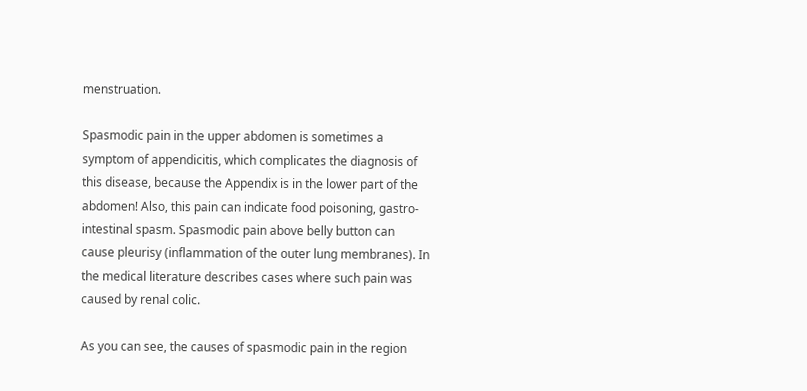menstruation.

Spasmodic pain in the upper abdomen is sometimes a symptom of appendicitis, which complicates the diagnosis of this disease, because the Appendix is in the lower part of the abdomen! Also, this pain can indicate food poisoning, gastro-intestinal spasm. Spasmodic pain above belly button can cause pleurisy (inflammation of the outer lung membranes). In the medical literature describes cases where such pain was caused by renal colic.

As you can see, the causes of spasmodic pain in the region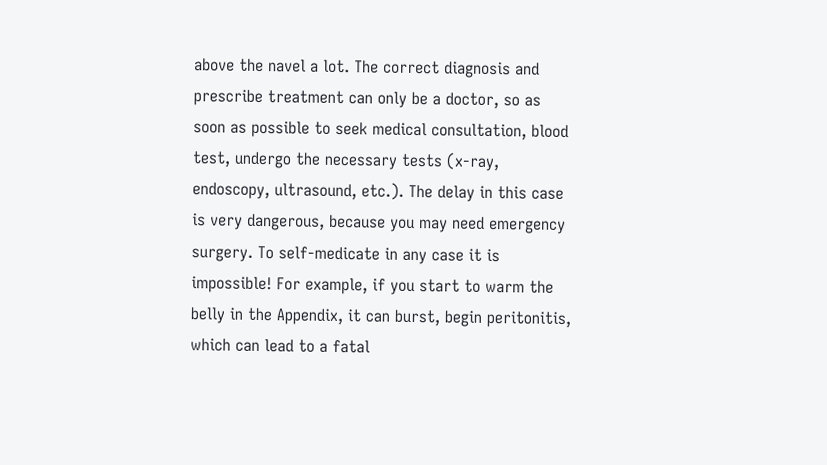above the navel a lot. The correct diagnosis and prescribe treatment can only be a doctor, so as soon as possible to seek medical consultation, blood test, undergo the necessary tests (x-ray, endoscopy, ultrasound, etc.). The delay in this case is very dangerous, because you may need emergency surgery. To self-medicate in any case it is impossible! For example, if you start to warm the belly in the Appendix, it can burst, begin peritonitis, which can lead to a fatal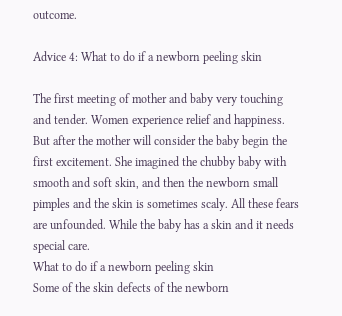outcome.

Advice 4: What to do if a newborn peeling skin

The first meeting of mother and baby very touching and tender. Women experience relief and happiness. But after the mother will consider the baby begin the first excitement. She imagined the chubby baby with smooth and soft skin, and then the newborn small pimples and the skin is sometimes scaly. All these fears are unfounded. While the baby has a skin and it needs special care.
What to do if a newborn peeling skin
Some of the skin defects of the newborn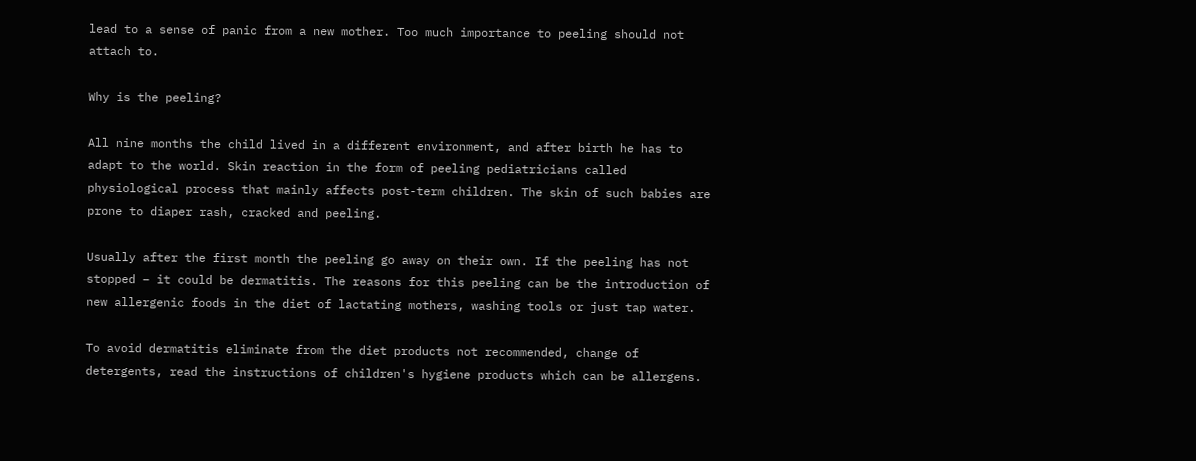lead to a sense of panic from a new mother. Too much importance to peeling should not attach to.

Why is the peeling?

All nine months the child lived in a different environment, and after birth he has to adapt to the world. Skin reaction in the form of peeling pediatricians called physiological process that mainly affects post-term children. The skin of such babies are prone to diaper rash, cracked and peeling.

Usually after the first month the peeling go away on their own. If the peeling has not stopped – it could be dermatitis. The reasons for this peeling can be the introduction of new allergenic foods in the diet of lactating mothers, washing tools or just tap water.

To avoid dermatitis eliminate from the diet products not recommended, change of detergents, read the instructions of children's hygiene products which can be allergens.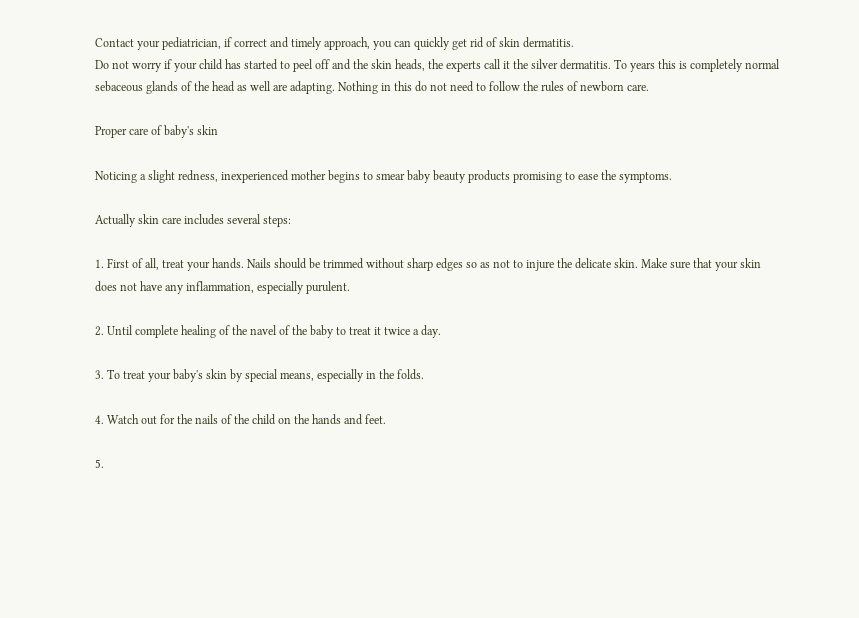Contact your pediatrician, if correct and timely approach, you can quickly get rid of skin dermatitis.
Do not worry if your child has started to peel off and the skin heads, the experts call it the silver dermatitis. To years this is completely normal sebaceous glands of the head as well are adapting. Nothing in this do not need to follow the rules of newborn care.

Proper care of baby's skin

Noticing a slight redness, inexperienced mother begins to smear baby beauty products promising to ease the symptoms.

Actually skin care includes several steps:

1. First of all, treat your hands. Nails should be trimmed without sharp edges so as not to injure the delicate skin. Make sure that your skin does not have any inflammation, especially purulent.

2. Until complete healing of the navel of the baby to treat it twice a day.

3. To treat your baby's skin by special means, especially in the folds.

4. Watch out for the nails of the child on the hands and feet.

5.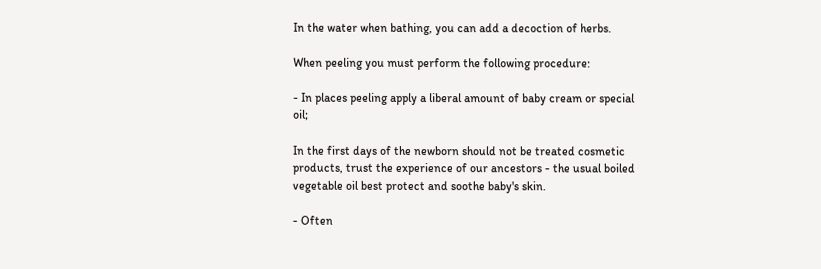In the water when bathing, you can add a decoction of herbs.

When peeling you must perform the following procedure:

- In places peeling apply a liberal amount of baby cream or special oil;

In the first days of the newborn should not be treated cosmetic products, trust the experience of our ancestors - the usual boiled vegetable oil best protect and soothe baby's skin.

- Often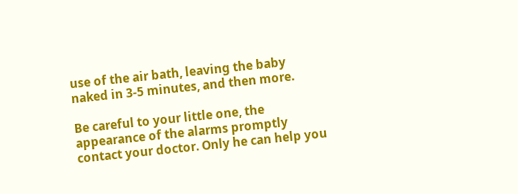use of the air bath, leaving the baby naked in 3-5 minutes, and then more.

Be careful to your little one, the appearance of the alarms promptly contact your doctor. Only he can help you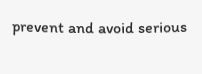prevent and avoid serious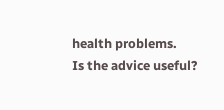health problems.
Is the advice useful?